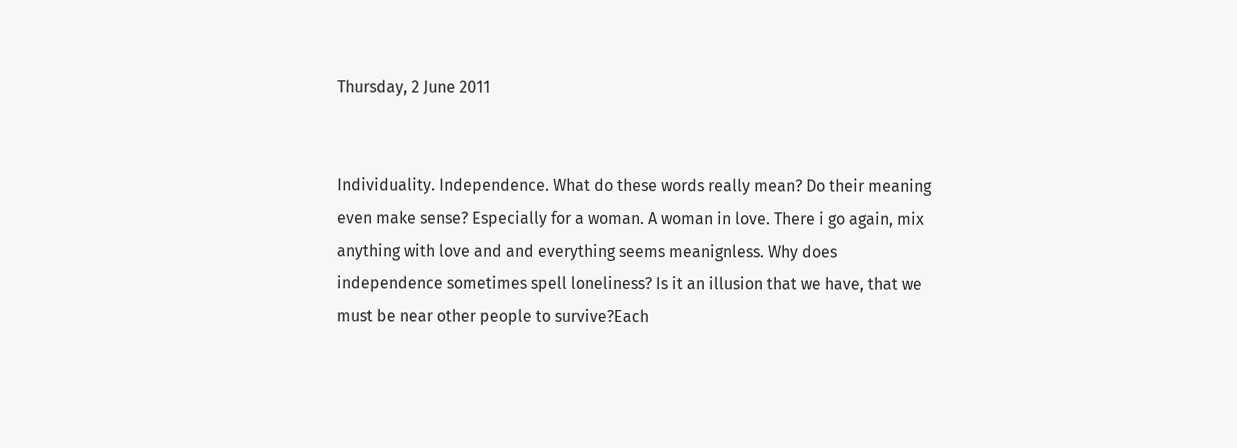Thursday, 2 June 2011


Individuality. Independence. What do these words really mean? Do their meaning even make sense? Especially for a woman. A woman in love. There i go again, mix anything with love and and everything seems meanignless. Why does independence sometimes spell loneliness? Is it an illusion that we have, that we must be near other people to survive?Each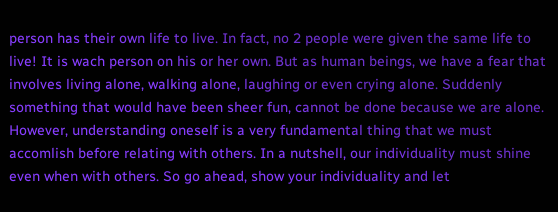person has their own life to live. In fact, no 2 people were given the same life to live! It is wach person on his or her own. But as human beings, we have a fear that involves living alone, walking alone, laughing or even crying alone. Suddenly something that would have been sheer fun, cannot be done because we are alone. However, understanding oneself is a very fundamental thing that we must accomlish before relating with others. In a nutshell, our individuality must shine even when with others. So go ahead, show your individuality and let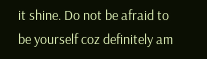it shine. Do not be afraid to be yourself coz definitely am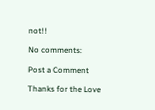not!!

No comments:

Post a Comment

Thanks for the Love